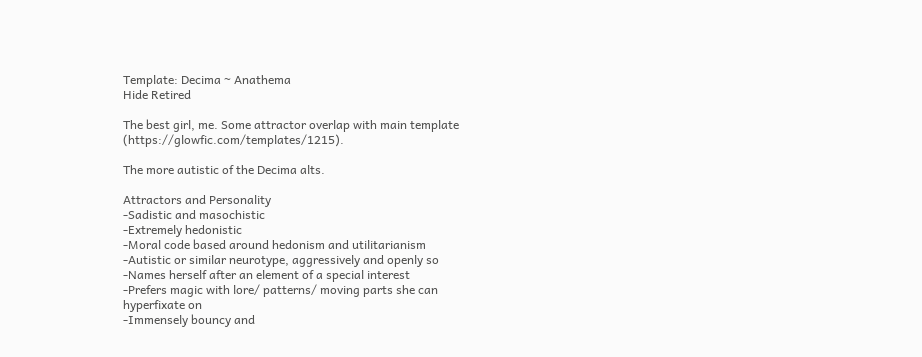Template: Decima ~ Anathema
Hide Retired

The best girl, me. Some attractor overlap with main template (https://glowfic.com/templates/1215).

The more autistic of the Decima alts.

Attractors and Personality
-Sadistic and masochistic
-Extremely hedonistic
-Moral code based around hedonism and utilitarianism
-Autistic or similar neurotype, aggressively and openly so
-Names herself after an element of a special interest
-Prefers magic with lore/ patterns/ moving parts she can hyperfixate on
-Immensely bouncy and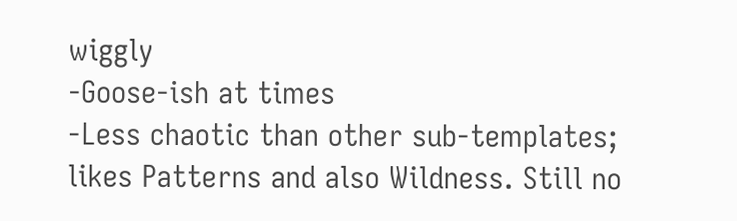wiggly
-Goose-ish at times
-Less chaotic than other sub-templates; likes Patterns and also Wildness. Still no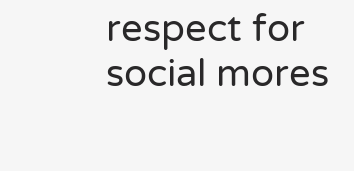respect for social mores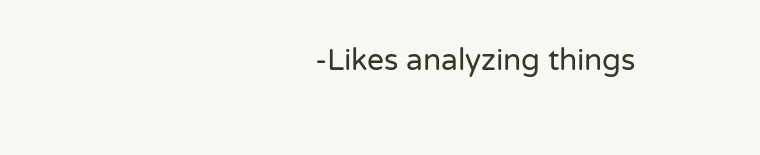-Likes analyzing things